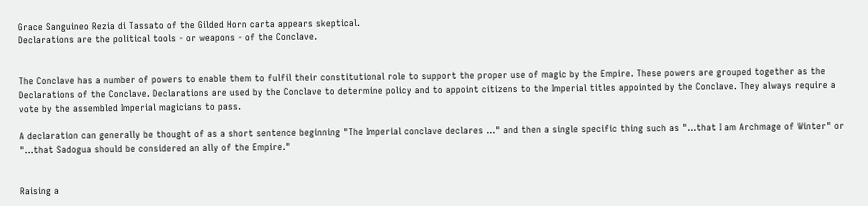Grace Sanguineo Rezia di Tassato of the Gilded Horn carta appears skeptical.
Declarations are the political tools - or weapons - of the Conclave.


The Conclave has a number of powers to enable them to fulfil their constitutional role to support the proper use of magic by the Empire. These powers are grouped together as the Declarations of the Conclave. Declarations are used by the Conclave to determine policy and to appoint citizens to the Imperial titles appointed by the Conclave. They always require a vote by the assembled Imperial magicians to pass.

A declaration can generally be thought of as a short sentence beginning "The Imperial conclave declares ..." and then a single specific thing such as "...that I am Archmage of Winter" or "...that Sadogua should be considered an ally of the Empire."


Raising a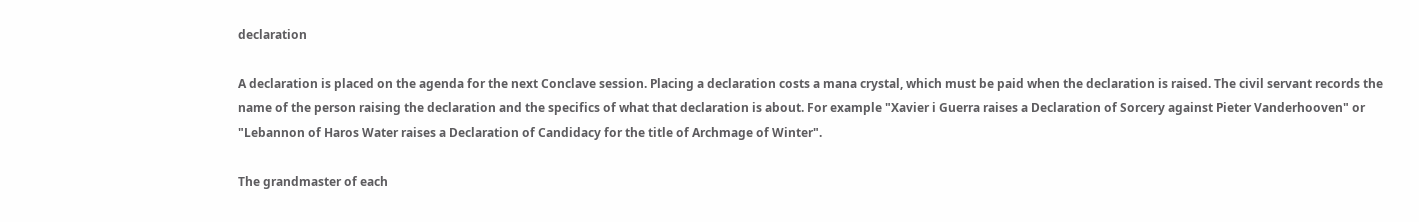declaration

A declaration is placed on the agenda for the next Conclave session. Placing a declaration costs a mana crystal, which must be paid when the declaration is raised. The civil servant records the name of the person raising the declaration and the specifics of what that declaration is about. For example "Xavier i Guerra raises a Declaration of Sorcery against Pieter Vanderhooven" or "Lebannon of Haros Water raises a Declaration of Candidacy for the title of Archmage of Winter".

The grandmaster of each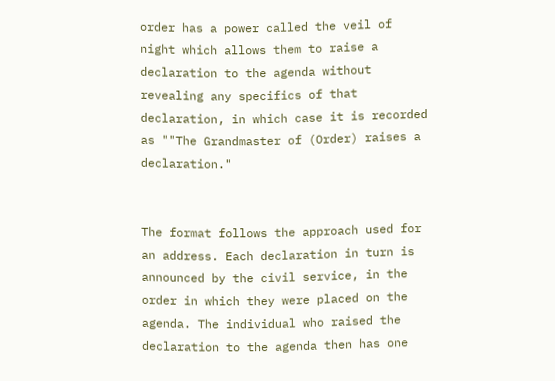order has a power called the veil of night which allows them to raise a declaration to the agenda without revealing any specifics of that declaration, in which case it is recorded as ""The Grandmaster of (Order) raises a declaration."


The format follows the approach used for an address. Each declaration in turn is announced by the civil service, in the order in which they were placed on the agenda. The individual who raised the declaration to the agenda then has one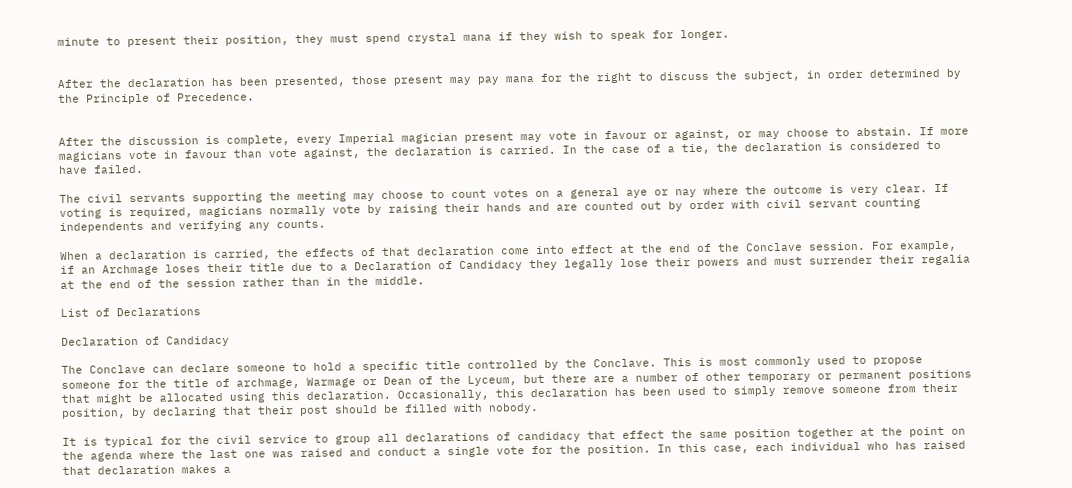minute to present their position, they must spend crystal mana if they wish to speak for longer.


After the declaration has been presented, those present may pay mana for the right to discuss the subject, in order determined by the Principle of Precedence.


After the discussion is complete, every Imperial magician present may vote in favour or against, or may choose to abstain. If more magicians vote in favour than vote against, the declaration is carried. In the case of a tie, the declaration is considered to have failed.

The civil servants supporting the meeting may choose to count votes on a general aye or nay where the outcome is very clear. If voting is required, magicians normally vote by raising their hands and are counted out by order with civil servant counting independents and verifying any counts.

When a declaration is carried, the effects of that declaration come into effect at the end of the Conclave session. For example, if an Archmage loses their title due to a Declaration of Candidacy they legally lose their powers and must surrender their regalia at the end of the session rather than in the middle.

List of Declarations

Declaration of Candidacy

The Conclave can declare someone to hold a specific title controlled by the Conclave. This is most commonly used to propose someone for the title of archmage, Warmage or Dean of the Lyceum, but there are a number of other temporary or permanent positions that might be allocated using this declaration. Occasionally, this declaration has been used to simply remove someone from their position, by declaring that their post should be filled with nobody.

It is typical for the civil service to group all declarations of candidacy that effect the same position together at the point on the agenda where the last one was raised and conduct a single vote for the position. In this case, each individual who has raised that declaration makes a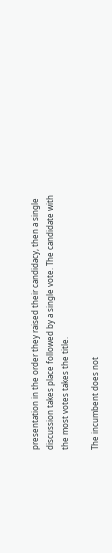presentation in the order they raised their candidacy, then a single discussion takes place followed by a single vote. The candidate with the most votes takes the title.

The incumbent does not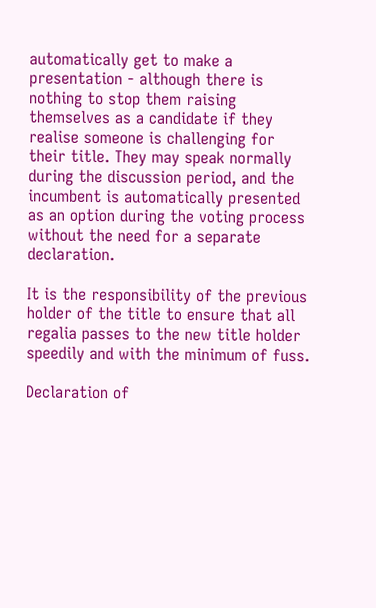automatically get to make a presentation - although there is nothing to stop them raising themselves as a candidate if they realise someone is challenging for their title. They may speak normally during the discussion period, and the incumbent is automatically presented as an option during the voting process without the need for a separate declaration.

It is the responsibility of the previous holder of the title to ensure that all regalia passes to the new title holder speedily and with the minimum of fuss.

Declaration of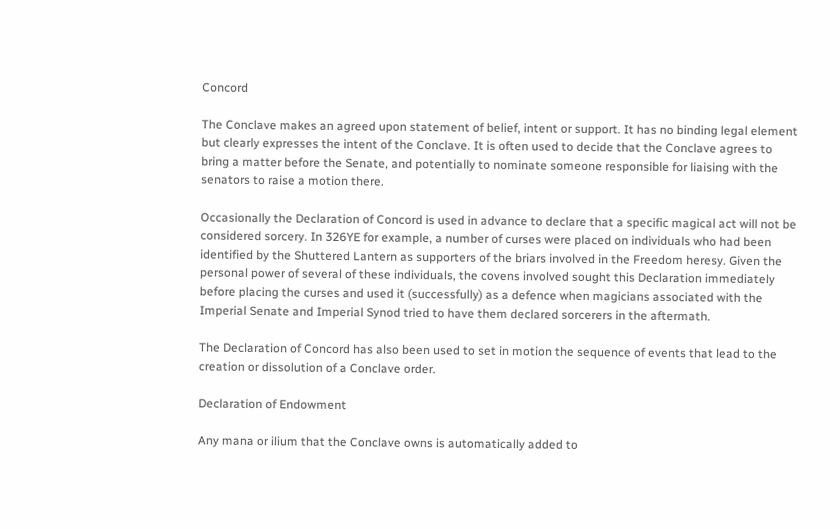Concord

The Conclave makes an agreed upon statement of belief, intent or support. It has no binding legal element but clearly expresses the intent of the Conclave. It is often used to decide that the Conclave agrees to bring a matter before the Senate, and potentially to nominate someone responsible for liaising with the senators to raise a motion there.

Occasionally the Declaration of Concord is used in advance to declare that a specific magical act will not be considered sorcery. In 326YE for example, a number of curses were placed on individuals who had been identified by the Shuttered Lantern as supporters of the briars involved in the Freedom heresy. Given the personal power of several of these individuals, the covens involved sought this Declaration immediately before placing the curses and used it (successfully) as a defence when magicians associated with the Imperial Senate and Imperial Synod tried to have them declared sorcerers in the aftermath.

The Declaration of Concord has also been used to set in motion the sequence of events that lead to the creation or dissolution of a Conclave order.

Declaration of Endowment

Any mana or ilium that the Conclave owns is automatically added to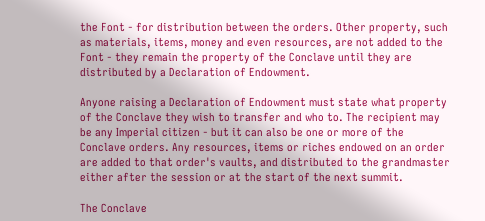the Font - for distribution between the orders. Other property, such as materials, items, money and even resources, are not added to the Font - they remain the property of the Conclave until they are distributed by a Declaration of Endowment.

Anyone raising a Declaration of Endowment must state what property of the Conclave they wish to transfer and who to. The recipient may be any Imperial citizen - but it can also be one or more of the Conclave orders. Any resources, items or riches endowed on an order are added to that order's vaults, and distributed to the grandmaster either after the session or at the start of the next summit.

The Conclave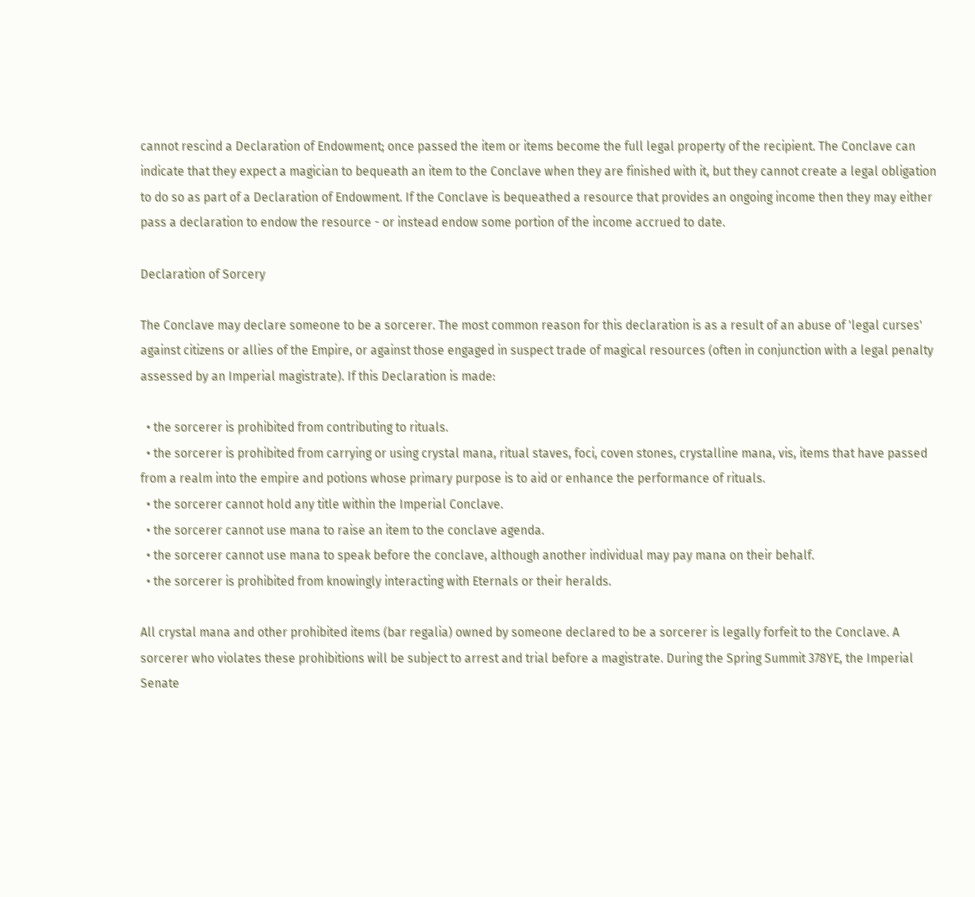cannot rescind a Declaration of Endowment; once passed the item or items become the full legal property of the recipient. The Conclave can indicate that they expect a magician to bequeath an item to the Conclave when they are finished with it, but they cannot create a legal obligation to do so as part of a Declaration of Endowment. If the Conclave is bequeathed a resource that provides an ongoing income then they may either pass a declaration to endow the resource - or instead endow some portion of the income accrued to date.

Declaration of Sorcery

The Conclave may declare someone to be a sorcerer. The most common reason for this declaration is as a result of an abuse of 'legal curses' against citizens or allies of the Empire, or against those engaged in suspect trade of magical resources (often in conjunction with a legal penalty assessed by an Imperial magistrate). If this Declaration is made:

  • the sorcerer is prohibited from contributing to rituals.
  • the sorcerer is prohibited from carrying or using crystal mana, ritual staves, foci, coven stones, crystalline mana, vis, items that have passed from a realm into the empire and potions whose primary purpose is to aid or enhance the performance of rituals.
  • the sorcerer cannot hold any title within the Imperial Conclave.
  • the sorcerer cannot use mana to raise an item to the conclave agenda.
  • the sorcerer cannot use mana to speak before the conclave, although another individual may pay mana on their behalf.
  • the sorcerer is prohibited from knowingly interacting with Eternals or their heralds.

All crystal mana and other prohibited items (bar regalia) owned by someone declared to be a sorcerer is legally forfeit to the Conclave. A sorcerer who violates these prohibitions will be subject to arrest and trial before a magistrate. During the Spring Summit 378YE, the Imperial Senate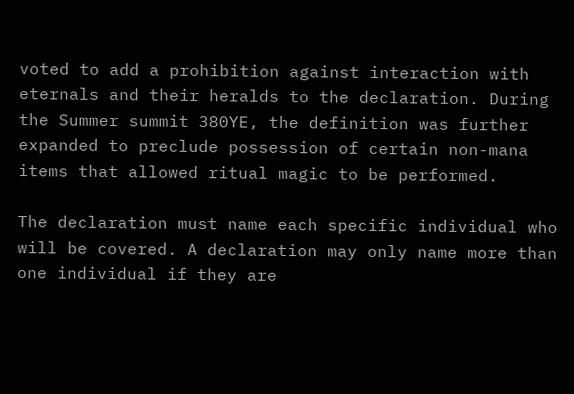voted to add a prohibition against interaction with eternals and their heralds to the declaration. During the Summer summit 380YE, the definition was further expanded to preclude possession of certain non-mana items that allowed ritual magic to be performed.

The declaration must name each specific individual who will be covered. A declaration may only name more than one individual if they are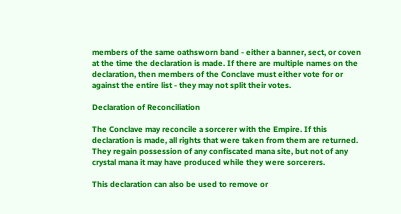members of the same oathsworn band - either a banner, sect, or coven at the time the declaration is made. If there are multiple names on the declaration, then members of the Conclave must either vote for or against the entire list - they may not split their votes.

Declaration of Reconciliation

The Conclave may reconcile a sorcerer with the Empire. If this declaration is made, all rights that were taken from them are returned. They regain possession of any confiscated mana site, but not of any crystal mana it may have produced while they were sorcerers.

This declaration can also be used to remove or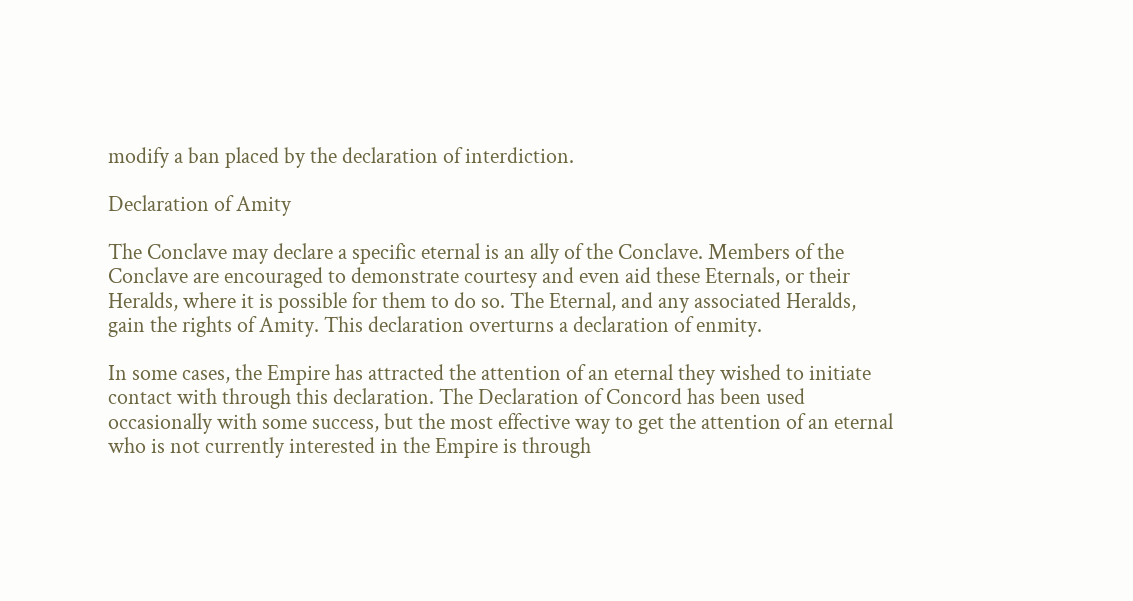modify a ban placed by the declaration of interdiction.

Declaration of Amity

The Conclave may declare a specific eternal is an ally of the Conclave. Members of the Conclave are encouraged to demonstrate courtesy and even aid these Eternals, or their Heralds, where it is possible for them to do so. The Eternal, and any associated Heralds, gain the rights of Amity. This declaration overturns a declaration of enmity.

In some cases, the Empire has attracted the attention of an eternal they wished to initiate contact with through this declaration. The Declaration of Concord has been used occasionally with some success, but the most effective way to get the attention of an eternal who is not currently interested in the Empire is through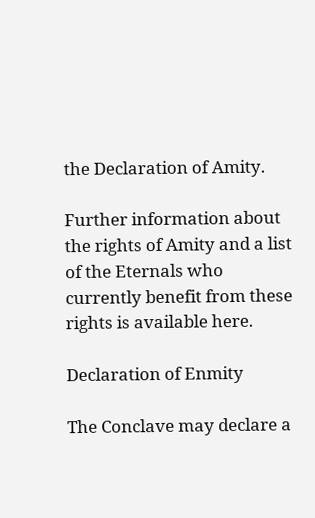the Declaration of Amity.

Further information about the rights of Amity and a list of the Eternals who currently benefit from these rights is available here.

Declaration of Enmity

The Conclave may declare a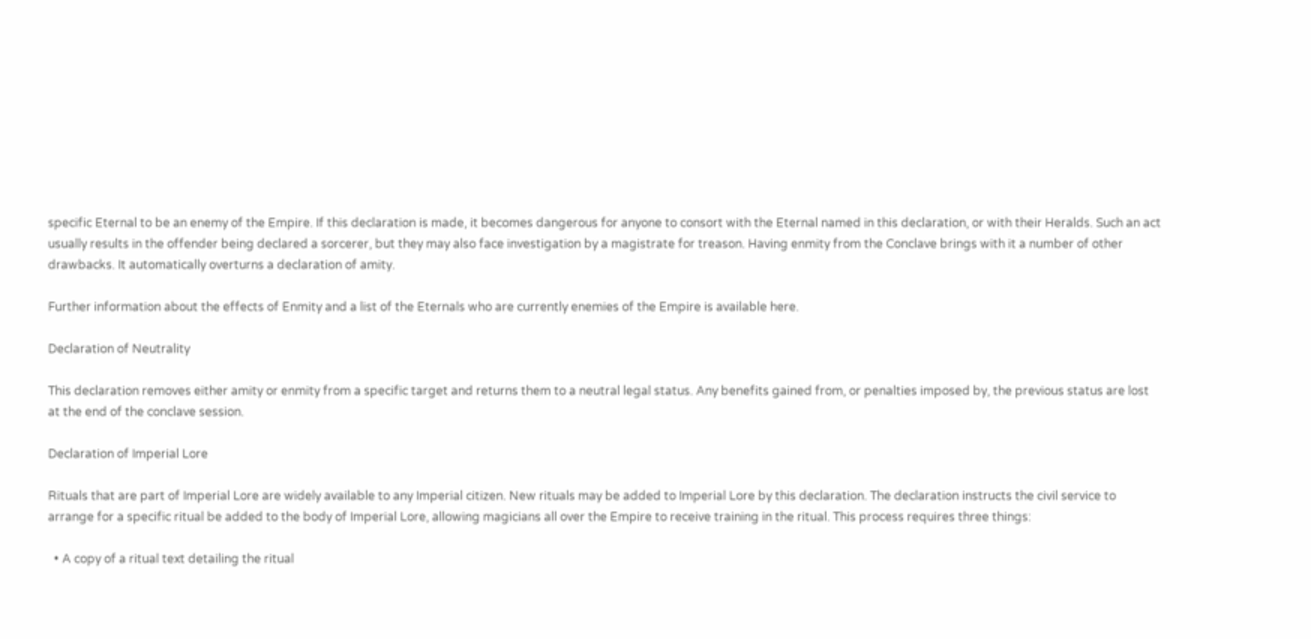specific Eternal to be an enemy of the Empire. If this declaration is made, it becomes dangerous for anyone to consort with the Eternal named in this declaration, or with their Heralds. Such an act usually results in the offender being declared a sorcerer, but they may also face investigation by a magistrate for treason. Having enmity from the Conclave brings with it a number of other drawbacks. It automatically overturns a declaration of amity.

Further information about the effects of Enmity and a list of the Eternals who are currently enemies of the Empire is available here.

Declaration of Neutrality

This declaration removes either amity or enmity from a specific target and returns them to a neutral legal status. Any benefits gained from, or penalties imposed by, the previous status are lost at the end of the conclave session.

Declaration of Imperial Lore

Rituals that are part of Imperial Lore are widely available to any Imperial citizen. New rituals may be added to Imperial Lore by this declaration. The declaration instructs the civil service to arrange for a specific ritual be added to the body of Imperial Lore, allowing magicians all over the Empire to receive training in the ritual. This process requires three things:

  • A copy of a ritual text detailing the ritual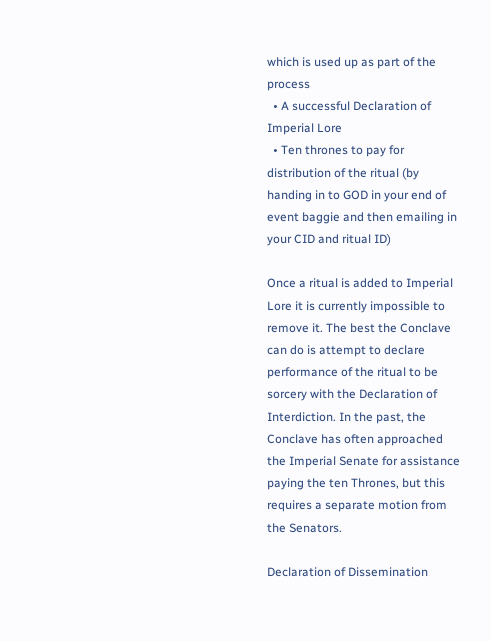which is used up as part of the process
  • A successful Declaration of Imperial Lore
  • Ten thrones to pay for distribution of the ritual (by handing in to GOD in your end of event baggie and then emailing in your CID and ritual ID)

Once a ritual is added to Imperial Lore it is currently impossible to remove it. The best the Conclave can do is attempt to declare performance of the ritual to be sorcery with the Declaration of Interdiction. In the past, the Conclave has often approached the Imperial Senate for assistance paying the ten Thrones, but this requires a separate motion from the Senators.

Declaration of Dissemination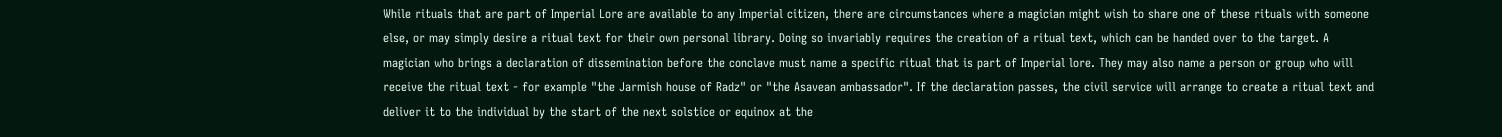While rituals that are part of Imperial Lore are available to any Imperial citizen, there are circumstances where a magician might wish to share one of these rituals with someone else, or may simply desire a ritual text for their own personal library. Doing so invariably requires the creation of a ritual text, which can be handed over to the target. A magician who brings a declaration of dissemination before the conclave must name a specific ritual that is part of Imperial lore. They may also name a person or group who will receive the ritual text - for example "the Jarmish house of Radz" or "the Asavean ambassador". If the declaration passes, the civil service will arrange to create a ritual text and deliver it to the individual by the start of the next solstice or equinox at the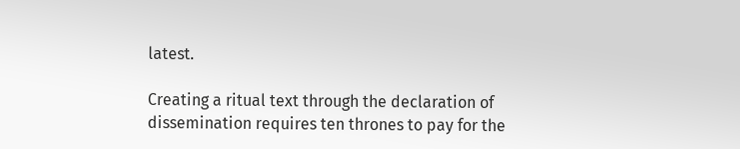latest.

Creating a ritual text through the declaration of dissemination requires ten thrones to pay for the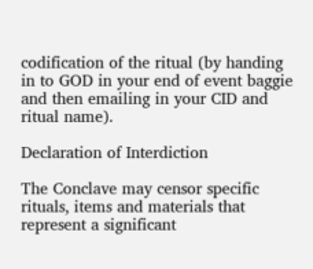codification of the ritual (by handing in to GOD in your end of event baggie and then emailing in your CID and ritual name).

Declaration of Interdiction

The Conclave may censor specific rituals, items and materials that represent a significant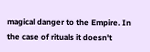magical danger to the Empire. In the case of rituals it doesn't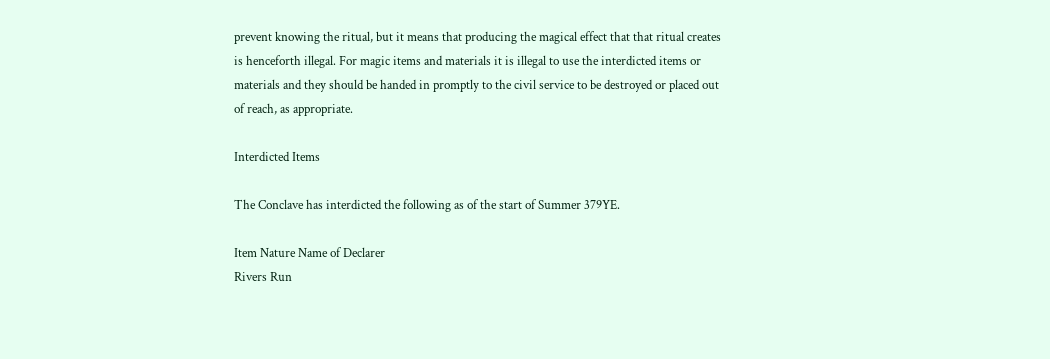prevent knowing the ritual, but it means that producing the magical effect that that ritual creates is henceforth illegal. For magic items and materials it is illegal to use the interdicted items or materials and they should be handed in promptly to the civil service to be destroyed or placed out of reach, as appropriate.

Interdicted Items

The Conclave has interdicted the following as of the start of Summer 379YE.

Item Nature Name of Declarer
Rivers Run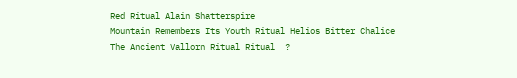Red Ritual Alain Shatterspire
Mountain Remembers Its Youth Ritual Helios Bitter Chalice
The Ancient Vallorn Ritual Ritual  ?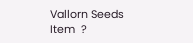Vallorn Seeds Item  ?